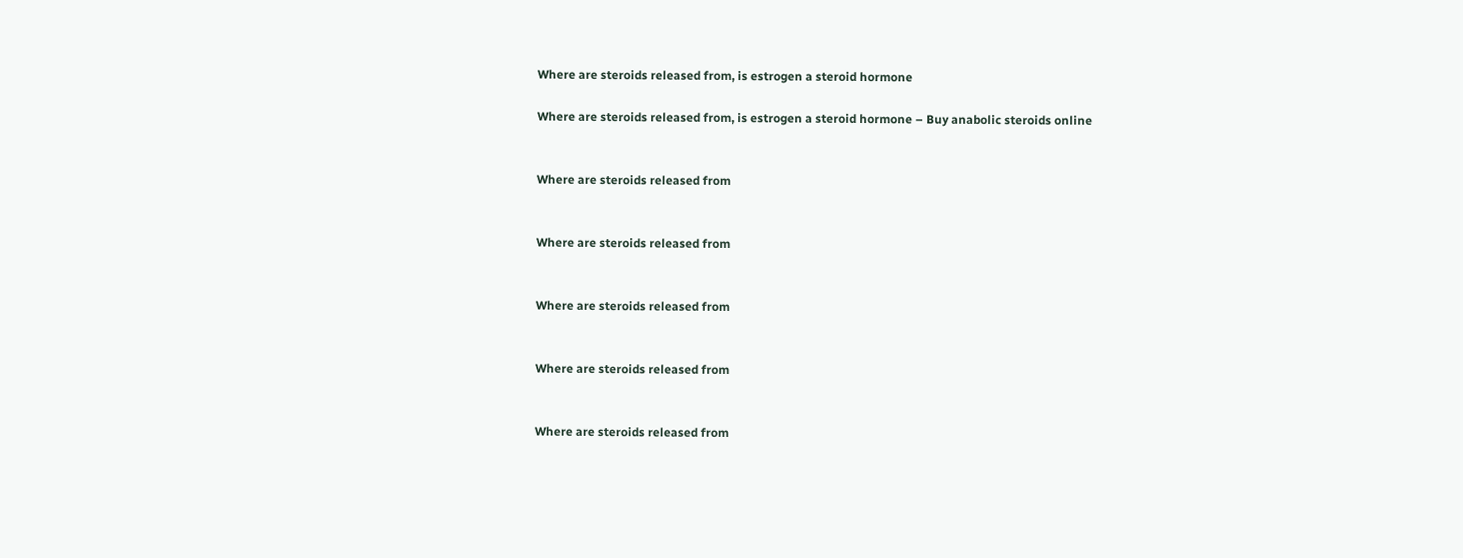Where are steroids released from, is estrogen a steroid hormone

Where are steroids released from, is estrogen a steroid hormone – Buy anabolic steroids online


Where are steroids released from


Where are steroids released from


Where are steroids released from


Where are steroids released from


Where are steroids released from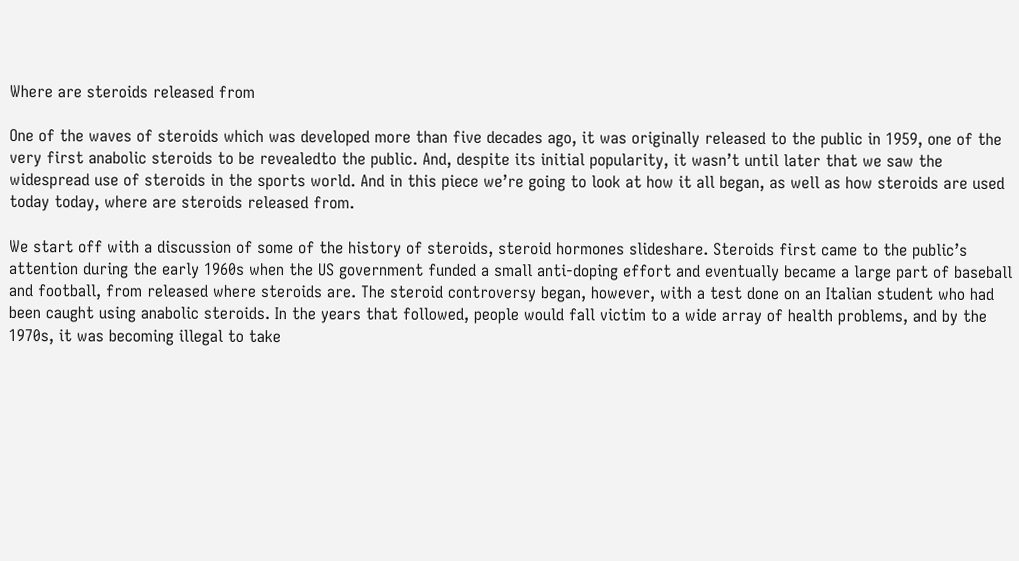Where are steroids released from

One of the waves of steroids which was developed more than five decades ago, it was originally released to the public in 1959, one of the very first anabolic steroids to be revealedto the public. And, despite its initial popularity, it wasn’t until later that we saw the widespread use of steroids in the sports world. And in this piece we’re going to look at how it all began, as well as how steroids are used today today, where are steroids released from.

We start off with a discussion of some of the history of steroids, steroid hormones slideshare. Steroids first came to the public’s attention during the early 1960s when the US government funded a small anti-doping effort and eventually became a large part of baseball and football, from released where steroids are. The steroid controversy began, however, with a test done on an Italian student who had been caught using anabolic steroids. In the years that followed, people would fall victim to a wide array of health problems, and by the 1970s, it was becoming illegal to take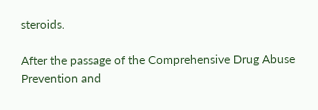steroids.

After the passage of the Comprehensive Drug Abuse Prevention and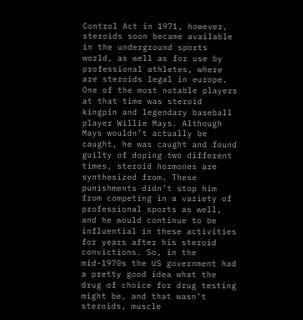Control Act in 1971, however, steroids soon became available in the underground sports world, as well as for use by professional athletes, where are steroids legal in europe. One of the most notable players at that time was steroid kingpin and legendary baseball player Willie Mays. Although Mays wouldn’t actually be caught, he was caught and found guilty of doping two different times, steroid hormones are synthesized from. These punishments didn’t stop him from competing in a variety of professional sports as well, and he would continue to be influential in these activities for years after his steroid convictions. So, in the mid-1970s the US government had a pretty good idea what the drug of choice for drug testing might be, and that wasn’t steroids, muscle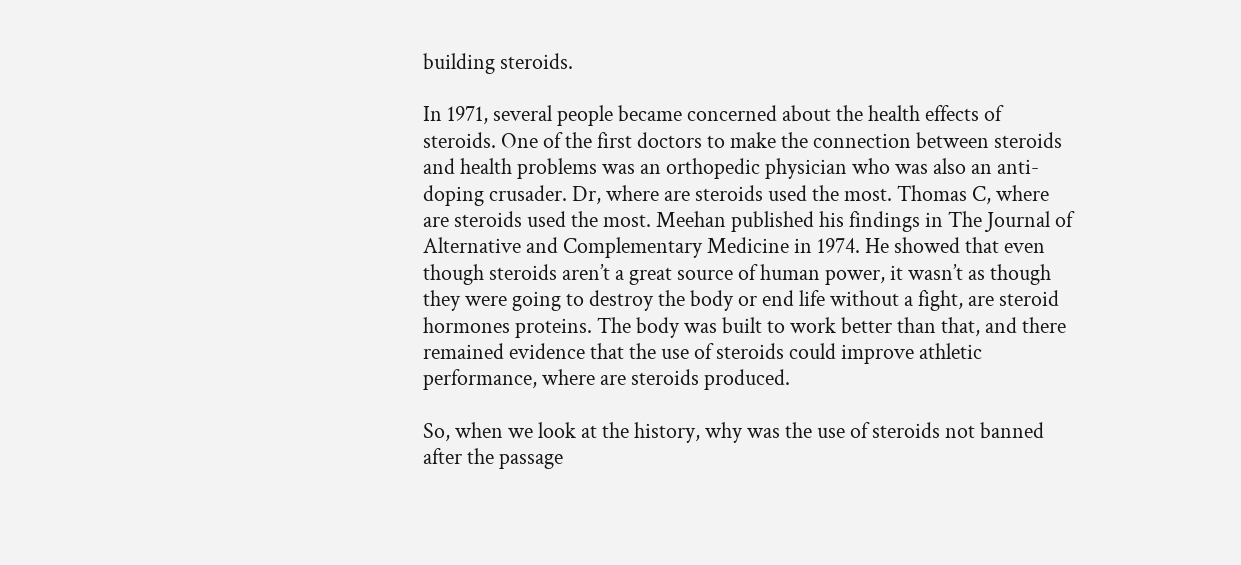building steroids.

In 1971, several people became concerned about the health effects of steroids. One of the first doctors to make the connection between steroids and health problems was an orthopedic physician who was also an anti-doping crusader. Dr, where are steroids used the most. Thomas C, where are steroids used the most. Meehan published his findings in The Journal of Alternative and Complementary Medicine in 1974. He showed that even though steroids aren’t a great source of human power, it wasn’t as though they were going to destroy the body or end life without a fight, are steroid hormones proteins. The body was built to work better than that, and there remained evidence that the use of steroids could improve athletic performance, where are steroids produced.

So, when we look at the history, why was the use of steroids not banned after the passage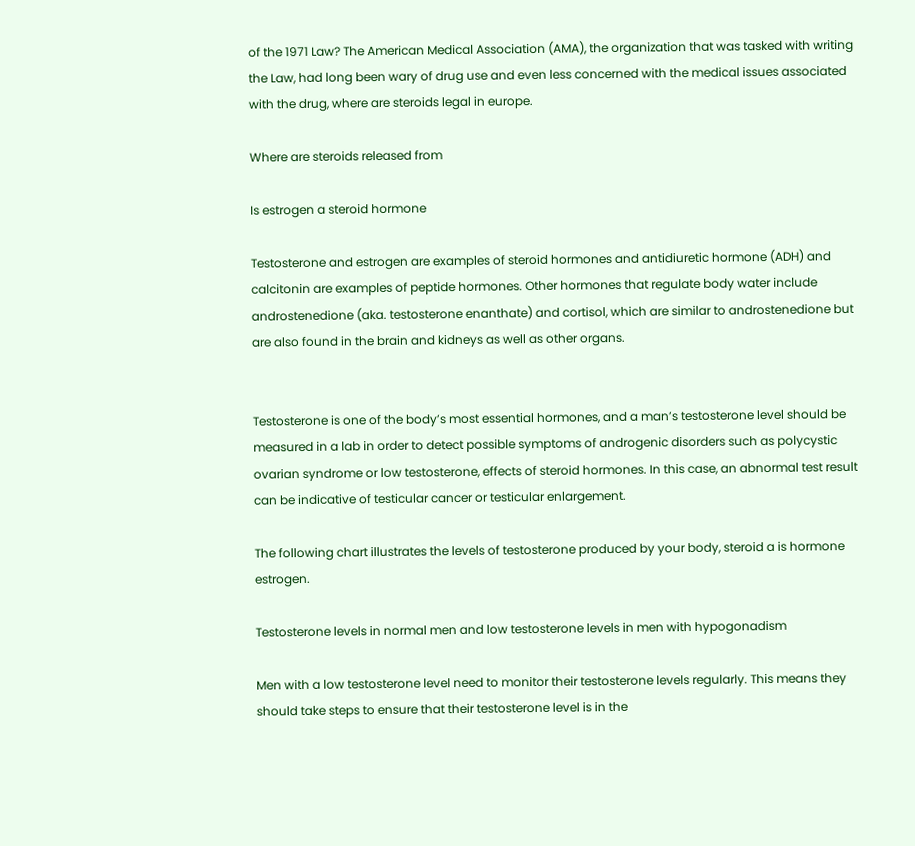of the 1971 Law? The American Medical Association (AMA), the organization that was tasked with writing the Law, had long been wary of drug use and even less concerned with the medical issues associated with the drug, where are steroids legal in europe.

Where are steroids released from

Is estrogen a steroid hormone

Testosterone and estrogen are examples of steroid hormones and antidiuretic hormone (ADH) and calcitonin are examples of peptide hormones. Other hormones that regulate body water include androstenedione (aka. testosterone enanthate) and cortisol, which are similar to androstenedione but are also found in the brain and kidneys as well as other organs.


Testosterone is one of the body’s most essential hormones, and a man’s testosterone level should be measured in a lab in order to detect possible symptoms of androgenic disorders such as polycystic ovarian syndrome or low testosterone, effects of steroid hormones. In this case, an abnormal test result can be indicative of testicular cancer or testicular enlargement.

The following chart illustrates the levels of testosterone produced by your body, steroid a is hormone estrogen.

Testosterone levels in normal men and low testosterone levels in men with hypogonadism

Men with a low testosterone level need to monitor their testosterone levels regularly. This means they should take steps to ensure that their testosterone level is in the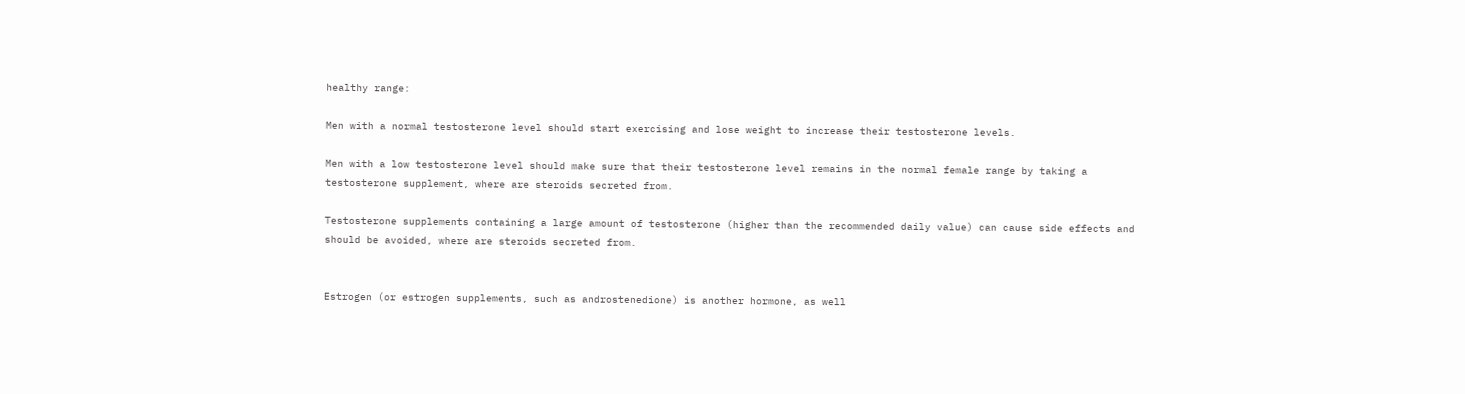healthy range:

Men with a normal testosterone level should start exercising and lose weight to increase their testosterone levels.

Men with a low testosterone level should make sure that their testosterone level remains in the normal female range by taking a testosterone supplement, where are steroids secreted from.

Testosterone supplements containing a large amount of testosterone (higher than the recommended daily value) can cause side effects and should be avoided, where are steroids secreted from.


Estrogen (or estrogen supplements, such as androstenedione) is another hormone, as well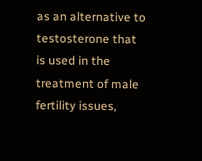as an alternative to testosterone that is used in the treatment of male fertility issues,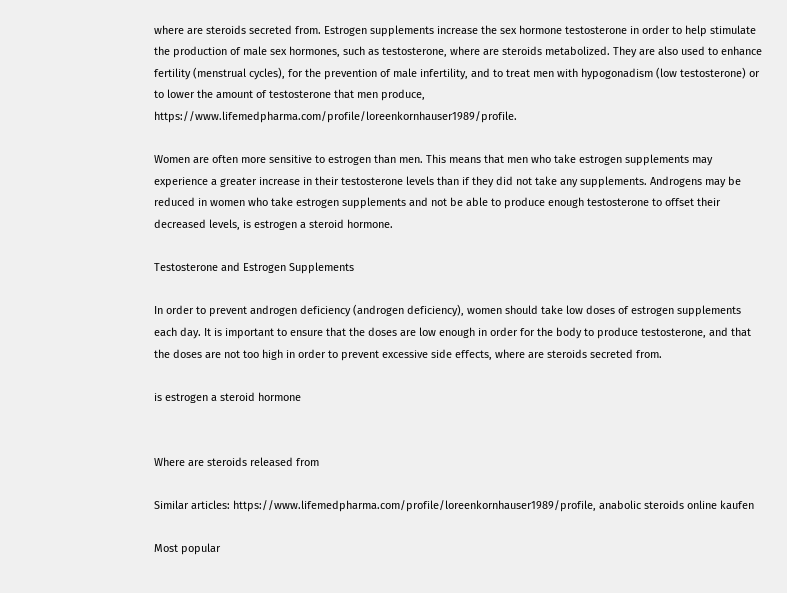where are steroids secreted from. Estrogen supplements increase the sex hormone testosterone in order to help stimulate the production of male sex hormones, such as testosterone, where are steroids metabolized. They are also used to enhance fertility (menstrual cycles), for the prevention of male infertility, and to treat men with hypogonadism (low testosterone) or to lower the amount of testosterone that men produce, https://www.lifemedpharma.com/profile/loreenkornhauser1989/profile.

Women are often more sensitive to estrogen than men. This means that men who take estrogen supplements may experience a greater increase in their testosterone levels than if they did not take any supplements. Androgens may be reduced in women who take estrogen supplements and not be able to produce enough testosterone to offset their decreased levels, is estrogen a steroid hormone.

Testosterone and Estrogen Supplements

In order to prevent androgen deficiency (androgen deficiency), women should take low doses of estrogen supplements each day. It is important to ensure that the doses are low enough in order for the body to produce testosterone, and that the doses are not too high in order to prevent excessive side effects, where are steroids secreted from.

is estrogen a steroid hormone


Where are steroids released from

Similar articles: https://www.lifemedpharma.com/profile/loreenkornhauser1989/profile, anabolic steroids online kaufen

Most popular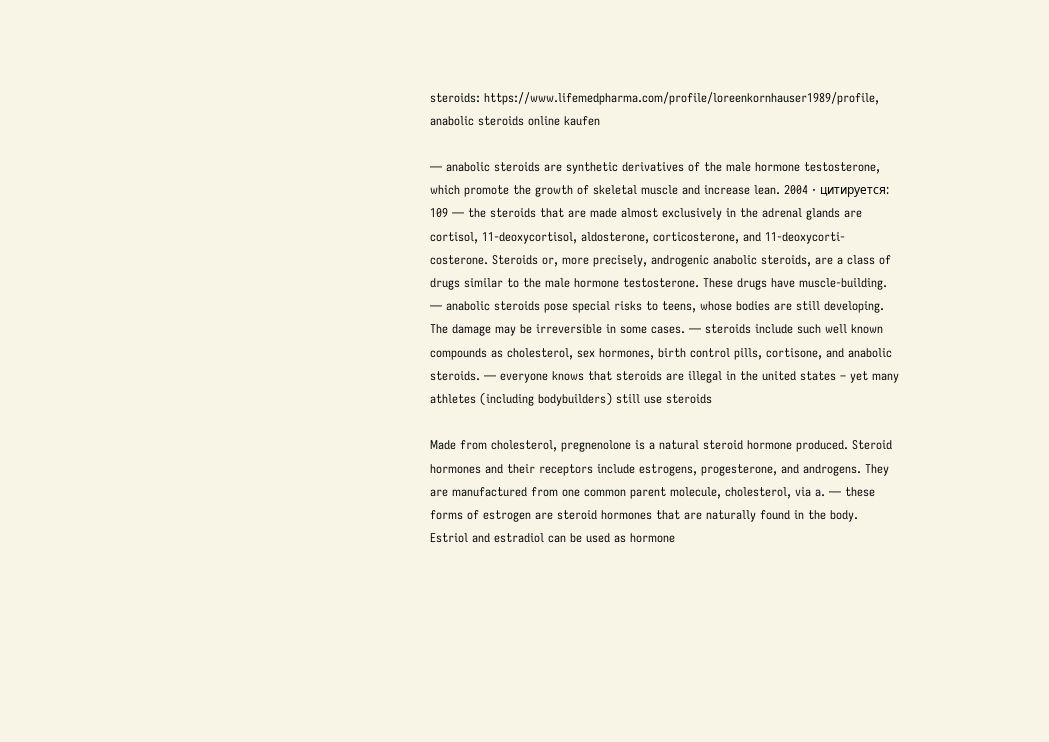steroids: https://www.lifemedpharma.com/profile/loreenkornhauser1989/profile, anabolic steroids online kaufen

— anabolic steroids are synthetic derivatives of the male hormone testosterone, which promote the growth of skeletal muscle and increase lean. 2004 · цитируется: 109 — the steroids that are made almost exclusively in the adrenal glands are cortisol, 11-deoxycortisol, aldosterone, corticosterone, and 11-deoxycorti-costerone. Steroids or, more precisely, androgenic anabolic steroids, are a class of drugs similar to the male hormone testosterone. These drugs have muscle-building. — anabolic steroids pose special risks to teens, whose bodies are still developing. The damage may be irreversible in some cases. — steroids include such well known compounds as cholesterol, sex hormones, birth control pills, cortisone, and anabolic steroids. — everyone knows that steroids are illegal in the united states – yet many athletes (including bodybuilders) still use steroids

Made from cholesterol, pregnenolone is a natural steroid hormone produced. Steroid hormones and their receptors include estrogens, progesterone, and androgens. They are manufactured from one common parent molecule, cholesterol, via a. — these forms of estrogen are steroid hormones that are naturally found in the body. Estriol and estradiol can be used as hormone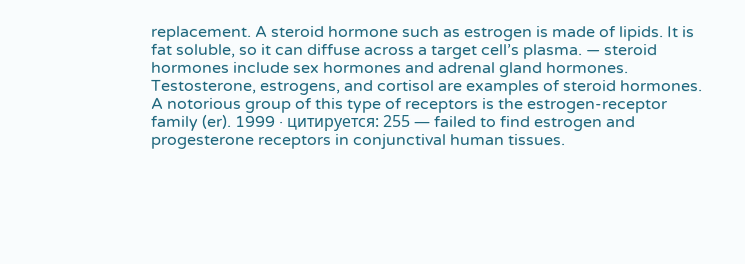replacement. A steroid hormone such as estrogen is made of lipids. It is fat soluble, so it can diffuse across a target cell’s plasma. — steroid hormones include sex hormones and adrenal gland hormones. Testosterone, estrogens, and cortisol are examples of steroid hormones. A notorious group of this type of receptors is the estrogen-receptor family (er). 1999 · цитируется: 255 — failed to find estrogen and progesterone receptors in conjunctival human tissues.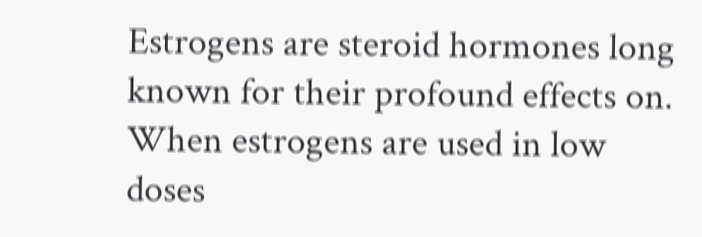Estrogens are steroid hormones long known for their profound effects on. When estrogens are used in low doses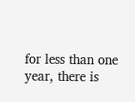for less than one year, there is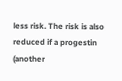less risk. The risk is also reduced if a progestin (another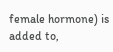female hormone) is added to,